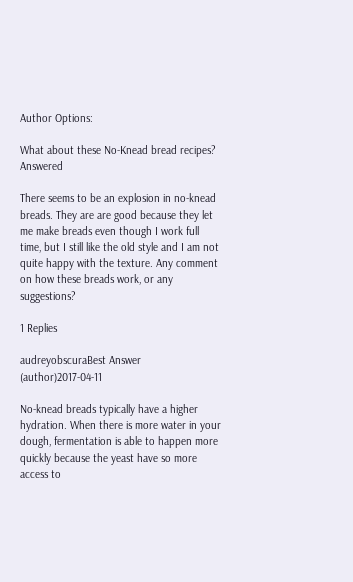Author Options:

What about these No-Knead bread recipes? Answered

There seems to be an explosion in no-knead breads. They are are good because they let me make breads even though I work full time, but I still like the old style and I am not quite happy with the texture. Any comment on how these breads work, or any suggestions?

1 Replies

audreyobscuraBest Answer (author)2017-04-11

No-knead breads typically have a higher hydration. When there is more water in your dough, fermentation is able to happen more quickly because the yeast have so more access to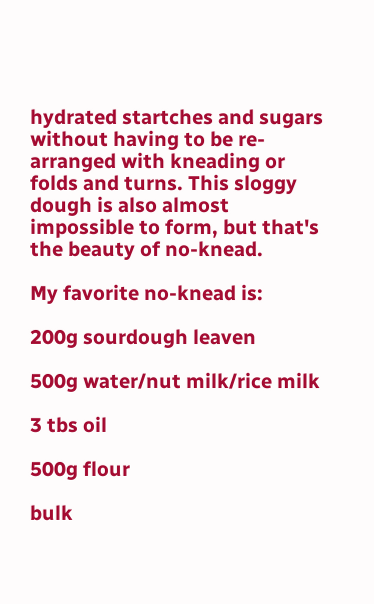hydrated startches and sugars without having to be re-arranged with kneading or folds and turns. This sloggy dough is also almost impossible to form, but that's the beauty of no-knead.

My favorite no-knead is:

200g sourdough leaven

500g water/nut milk/rice milk

3 tbs oil

500g flour

bulk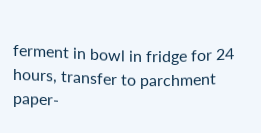ferment in bowl in fridge for 24 hours, transfer to parchment paper-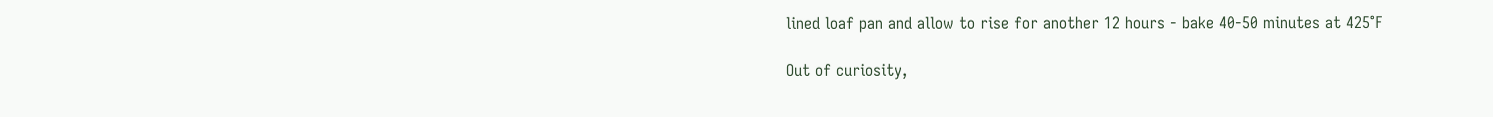lined loaf pan and allow to rise for another 12 hours - bake 40-50 minutes at 425°F

Out of curiosity,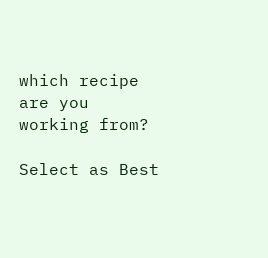which recipe are you working from?

Select as Best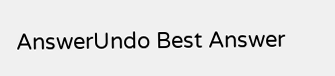AnswerUndo Best Answer